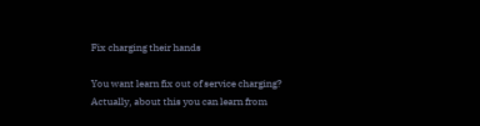Fix charging their hands

You want learn fix out of service charging? Actually, about this you can learn from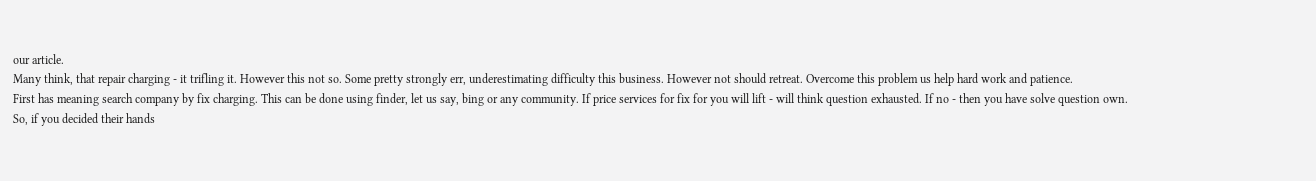our article.
Many think, that repair charging - it trifling it. However this not so. Some pretty strongly err, underestimating difficulty this business. However not should retreat. Overcome this problem us help hard work and patience.
First has meaning search company by fix charging. This can be done using finder, let us say, bing or any community. If price services for fix for you will lift - will think question exhausted. If no - then you have solve question own.
So, if you decided their hands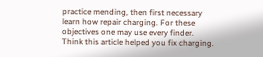practice mending, then first necessary learn how repair charging. For these objectives one may use every finder.
Think this article helped you fix charging.